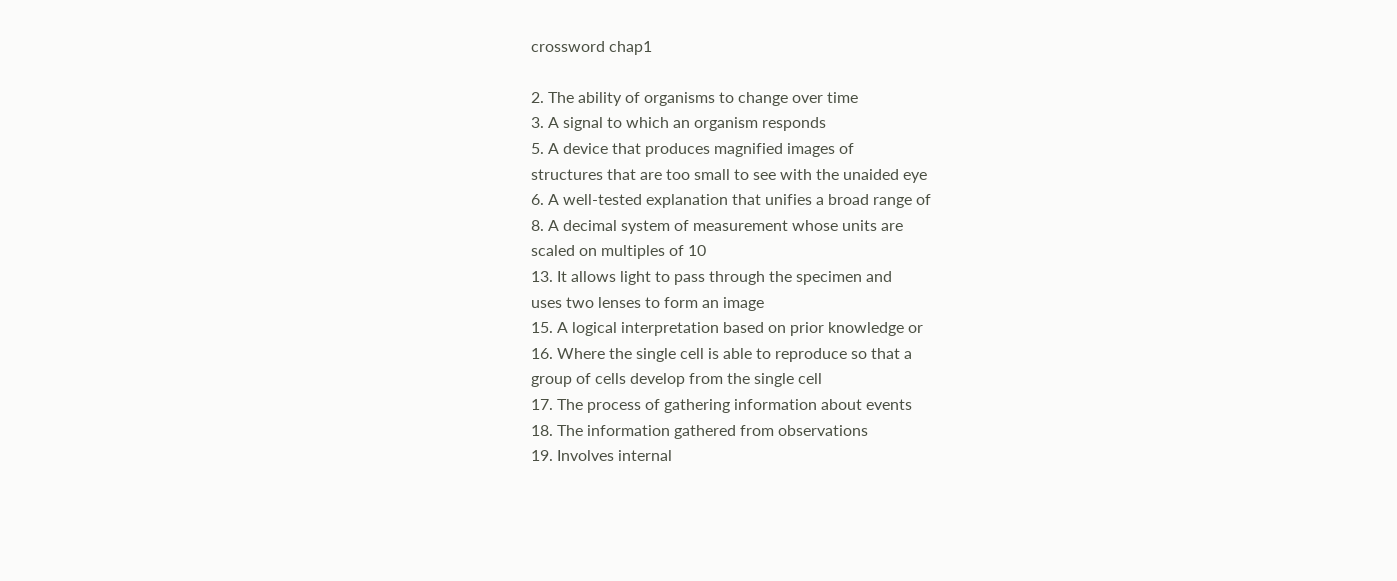crossword chap1

2. The ability of organisms to change over time
3. A signal to which an organism responds
5. A device that produces magnified images of
structures that are too small to see with the unaided eye
6. A well-tested explanation that unifies a broad range of
8. A decimal system of measurement whose units are
scaled on multiples of 10
13. It allows light to pass through the specimen and
uses two lenses to form an image
15. A logical interpretation based on prior knowledge or
16. Where the single cell is able to reproduce so that a
group of cells develop from the single cell
17. The process of gathering information about events
18. The information gathered from observations
19. Involves internal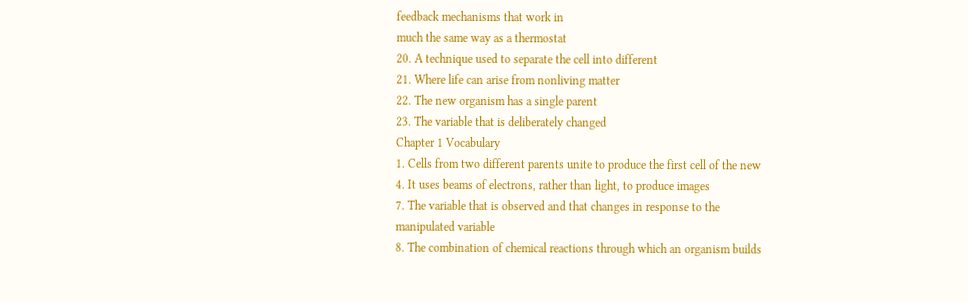feedback mechanisms that work in
much the same way as a thermostat
20. A technique used to separate the cell into different
21. Where life can arise from nonliving matter
22. The new organism has a single parent
23. The variable that is deliberately changed
Chapter 1 Vocabulary
1. Cells from two different parents unite to produce the first cell of the new
4. It uses beams of electrons, rather than light, to produce images
7. The variable that is observed and that changes in response to the
manipulated variable
8. The combination of chemical reactions through which an organism builds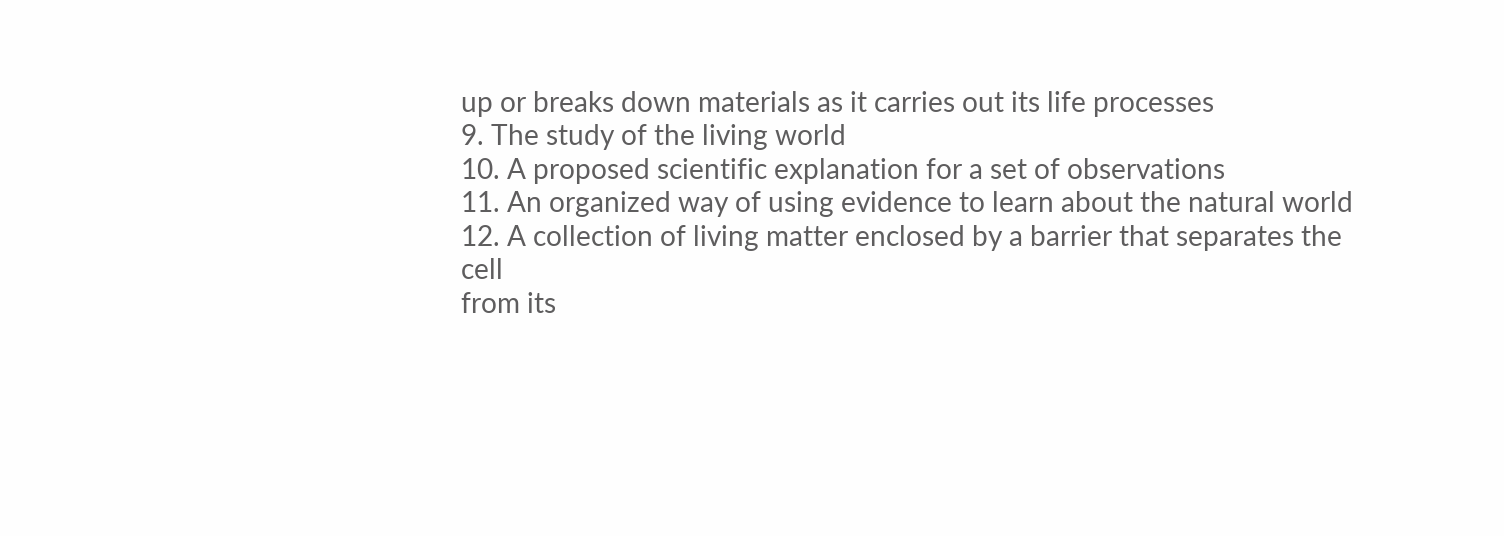up or breaks down materials as it carries out its life processes
9. The study of the living world
10. A proposed scientific explanation for a set of observations
11. An organized way of using evidence to learn about the natural world
12. A collection of living matter enclosed by a barrier that separates the cell
from its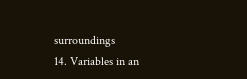surroundings
14. Variables in an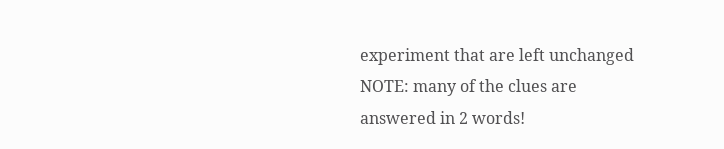experiment that are left unchanged
NOTE: many of the clues are
answered in 2 words!